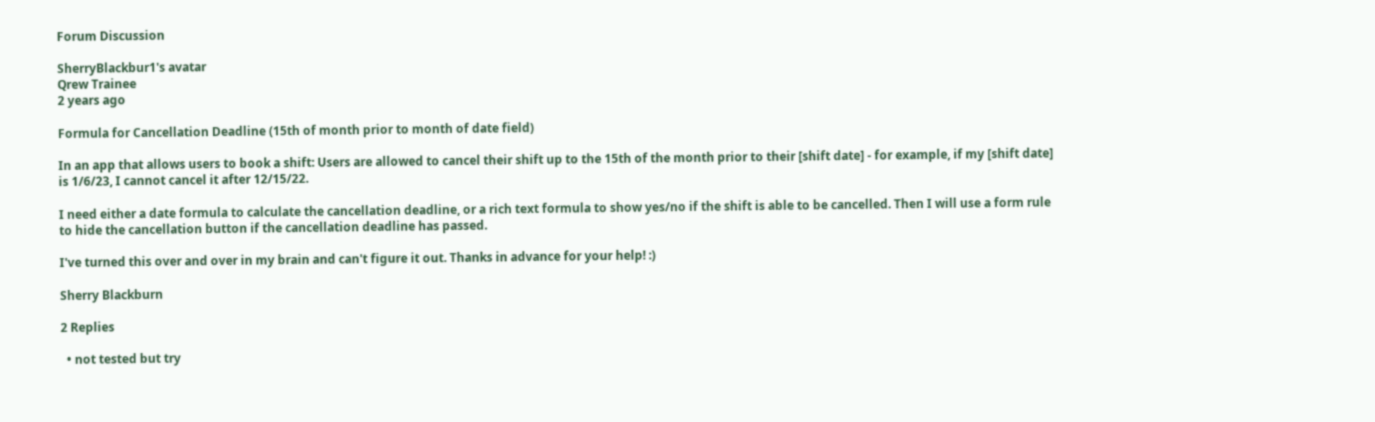Forum Discussion

SherryBlackbur1's avatar
Qrew Trainee
2 years ago

Formula for Cancellation Deadline (15th of month prior to month of date field)

In an app that allows users to book a shift: Users are allowed to cancel their shift up to the 15th of the month prior to their [shift date] - for example, if my [shift date] is 1/6/23, I cannot cancel it after 12/15/22.

I need either a date formula to calculate the cancellation deadline, or a rich text formula to show yes/no if the shift is able to be cancelled. Then I will use a form rule to hide the cancellation button if the cancellation deadline has passed.

I've turned this over and over in my brain and can't figure it out. Thanks in advance for your help! :)

Sherry Blackburn

2 Replies

  • not tested but try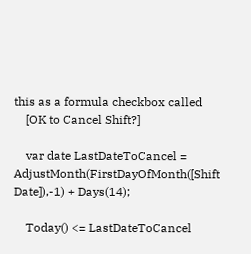this as a formula checkbox called
    [OK to Cancel Shift?]

    var date LastDateToCancel = AdjustMonth(FirstDayOfMonth([Shift Date]),-1) + Days(14);

    Today() <= LastDateToCancel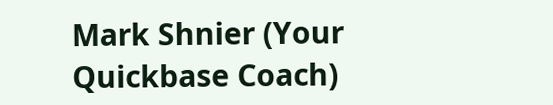Mark Shnier (Your Quickbase Coach)